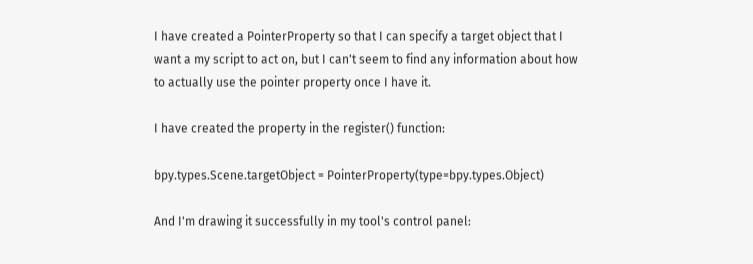I have created a PointerProperty so that I can specify a target object that I want a my script to act on, but I can't seem to find any information about how to actually use the pointer property once I have it.

I have created the property in the register() function:

bpy.types.Scene.targetObject = PointerProperty(type=bpy.types.Object)

And I'm drawing it successfully in my tool's control panel: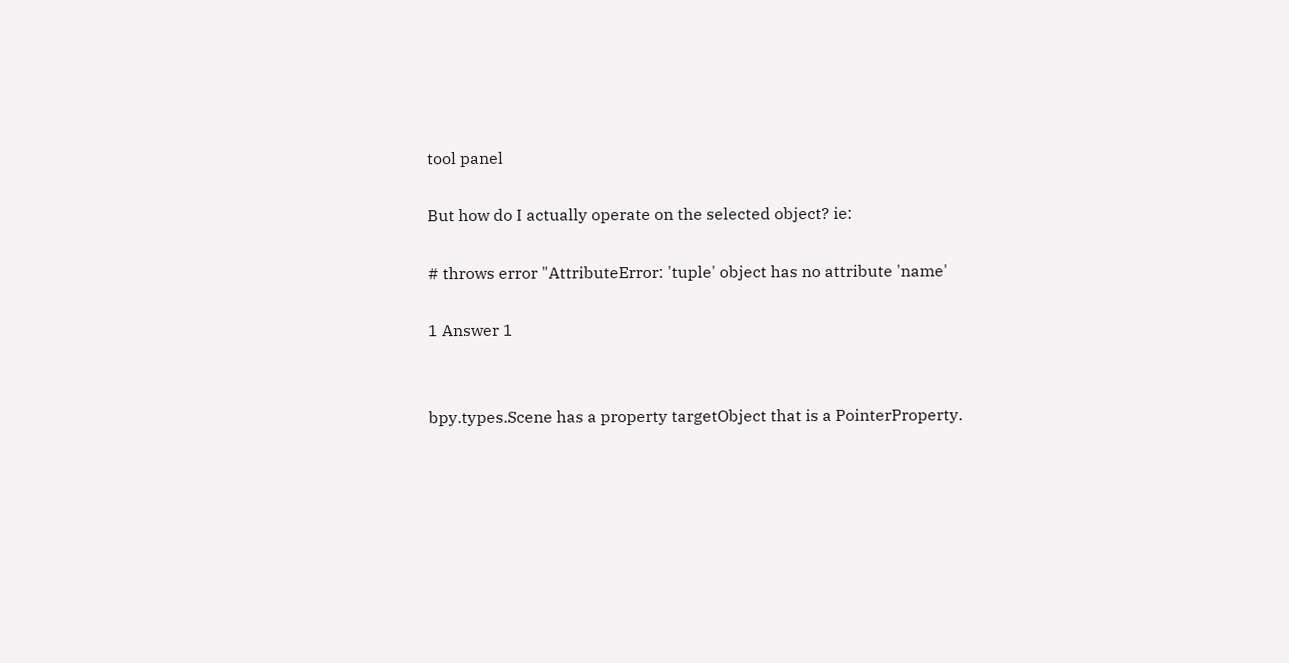tool panel

But how do I actually operate on the selected object? ie:

# throws error "AttributeError: 'tuple' object has no attribute 'name'

1 Answer 1


bpy.types.Scene has a property targetObject that is a PointerProperty.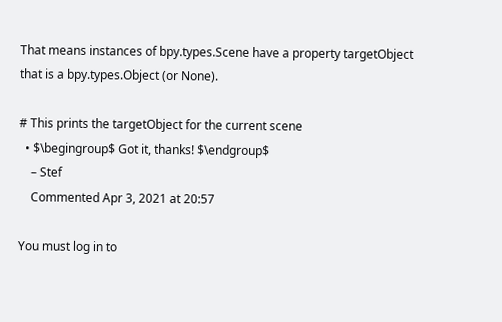That means instances of bpy.types.Scene have a property targetObject that is a bpy.types.Object (or None).

# This prints the targetObject for the current scene
  • $\begingroup$ Got it, thanks! $\endgroup$
    – Stef
    Commented Apr 3, 2021 at 20:57

You must log in to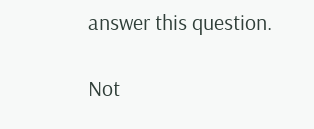answer this question.

Not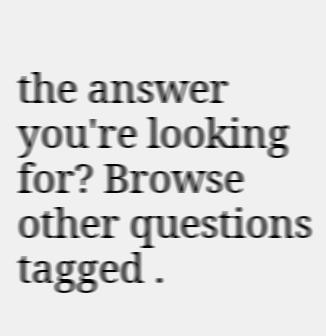the answer you're looking for? Browse other questions tagged .